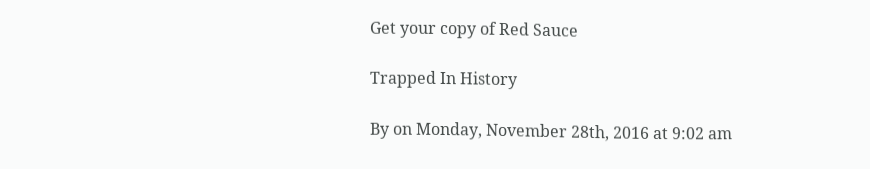Get your copy of Red Sauce

Trapped In History

By on Monday, November 28th, 2016 at 9:02 am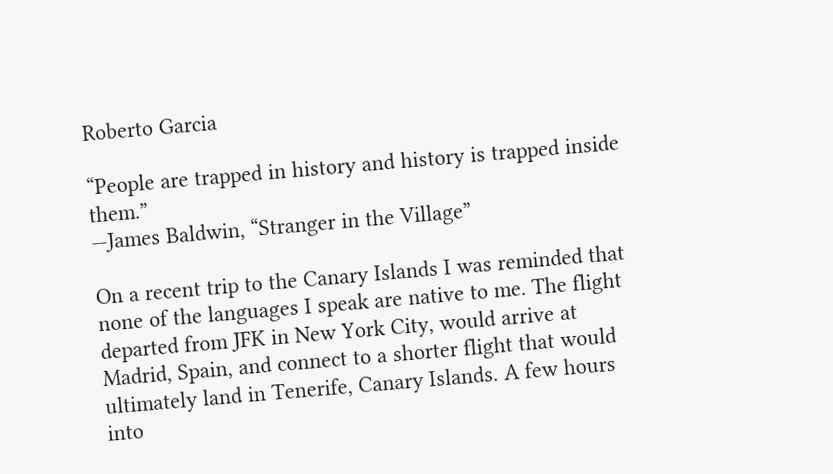Roberto Garcia

“People are trapped in history and history is trapped inside them.”
—James Baldwin, “Stranger in the Village”

On a recent trip to the Canary Islands I was reminded that none of the languages I speak are native to me. The flight departed from JFK in New York City, would arrive at Madrid, Spain, and connect to a shorter flight that would ultimately land in Tenerife, Canary Islands. A few hours into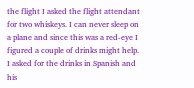the flight I asked the flight attendant for two whiskeys. I can never sleep on a plane and since this was a red-eye I figured a couple of drinks might help. I asked for the drinks in Spanish and his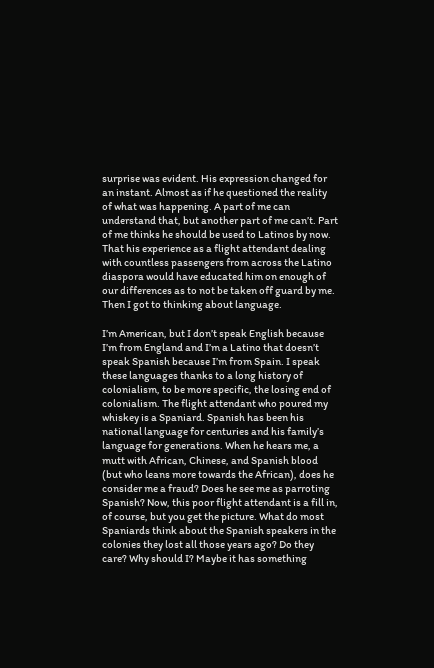surprise was evident. His expression changed for an instant. Almost as if he questioned the reality of what was happening. A part of me can understand that, but another part of me can’t. Part of me thinks he should be used to Latinos by now. That his experience as a flight attendant dealing with countless passengers from across the Latino diaspora would have educated him on enough of our differences as to not be taken off guard by me. Then I got to thinking about language.

I’m American, but I don’t speak English because I’m from England and I’m a Latino that doesn’t speak Spanish because I’m from Spain. I speak these languages thanks to a long history of colonialism, to be more specific, the losing end of colonialism. The flight attendant who poured my whiskey is a Spaniard. Spanish has been his national language for centuries and his family’s language for generations. When he hears me, a mutt with African, Chinese, and Spanish blood (but who leans more towards the African), does he consider me a fraud? Does he see me as parroting Spanish? Now, this poor flight attendant is a fill in, of course, but you get the picture. What do most Spaniards think about the Spanish speakers in the colonies they lost all those years ago? Do they care? Why should I? Maybe it has something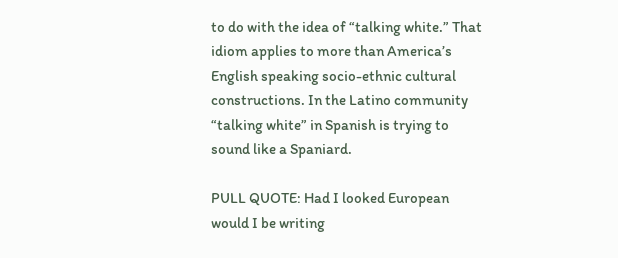to do with the idea of “talking white.” That idiom applies to more than America’s English speaking socio-ethnic cultural constructions. In the Latino community “talking white” in Spanish is trying to sound like a Spaniard.

PULL QUOTE: Had I looked European would I be writing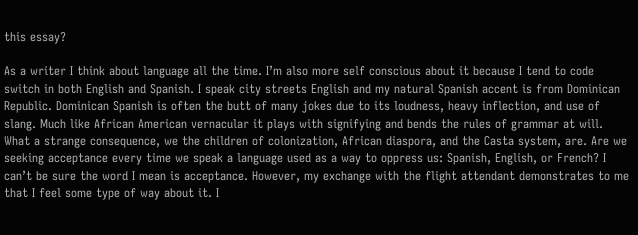this essay?

As a writer I think about language all the time. I’m also more self conscious about it because I tend to code switch in both English and Spanish. I speak city streets English and my natural Spanish accent is from Dominican Republic. Dominican Spanish is often the butt of many jokes due to its loudness, heavy inflection, and use of slang. Much like African American vernacular it plays with signifying and bends the rules of grammar at will. What a strange consequence, we the children of colonization, African diaspora, and the Casta system, are. Are we seeking acceptance every time we speak a language used as a way to oppress us: Spanish, English, or French? I can’t be sure the word I mean is acceptance. However, my exchange with the flight attendant demonstrates to me that I feel some type of way about it. I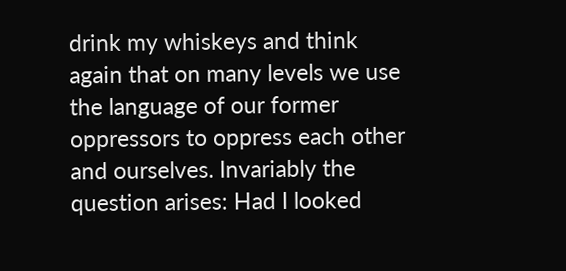drink my whiskeys and think again that on many levels we use the language of our former oppressors to oppress each other and ourselves. Invariably the question arises: Had I looked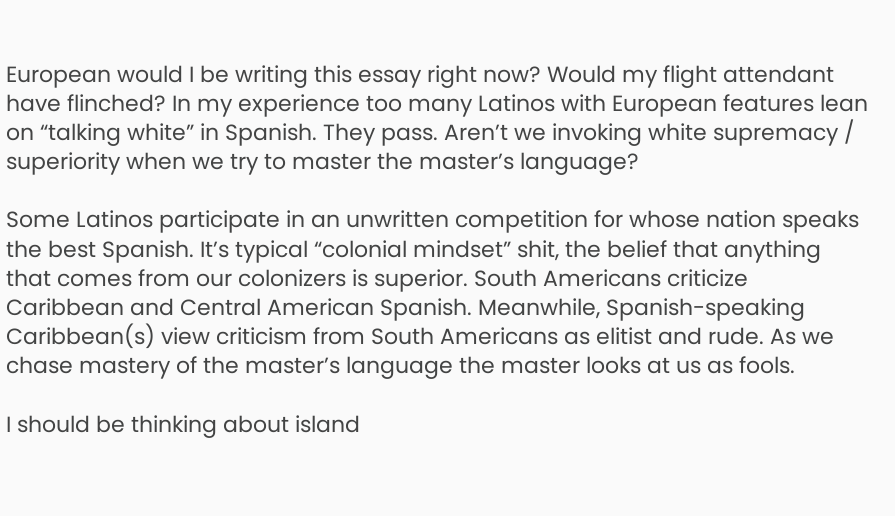European would I be writing this essay right now? Would my flight attendant have flinched? In my experience too many Latinos with European features lean on “talking white” in Spanish. They pass. Aren’t we invoking white supremacy / superiority when we try to master the master’s language?

Some Latinos participate in an unwritten competition for whose nation speaks the best Spanish. It’s typical “colonial mindset” shit, the belief that anything that comes from our colonizers is superior. South Americans criticize Caribbean and Central American Spanish. Meanwhile, Spanish-speaking Caribbean(s) view criticism from South Americans as elitist and rude. As we chase mastery of the master’s language the master looks at us as fools.

I should be thinking about island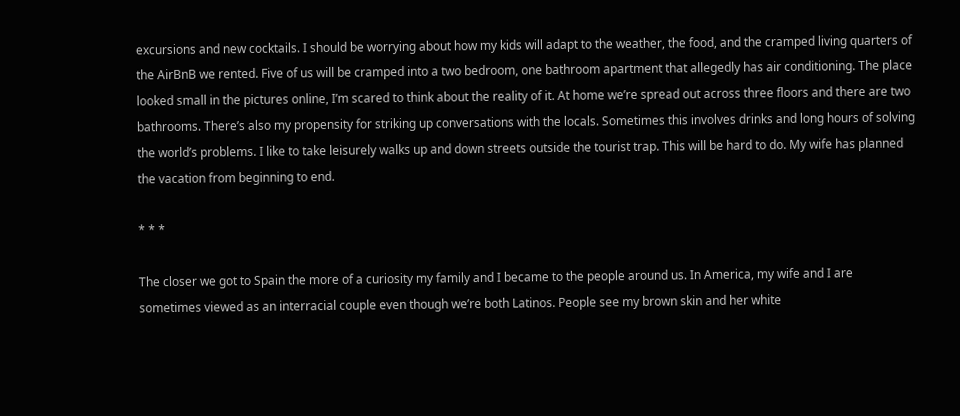excursions and new cocktails. I should be worrying about how my kids will adapt to the weather, the food, and the cramped living quarters of the AirBnB we rented. Five of us will be cramped into a two bedroom, one bathroom apartment that allegedly has air conditioning. The place looked small in the pictures online, I’m scared to think about the reality of it. At home we’re spread out across three floors and there are two bathrooms. There’s also my propensity for striking up conversations with the locals. Sometimes this involves drinks and long hours of solving the world’s problems. I like to take leisurely walks up and down streets outside the tourist trap. This will be hard to do. My wife has planned the vacation from beginning to end.

* * *

The closer we got to Spain the more of a curiosity my family and I became to the people around us. In America, my wife and I are sometimes viewed as an interracial couple even though we’re both Latinos. People see my brown skin and her white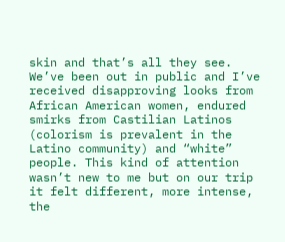skin and that’s all they see. We’ve been out in public and I’ve received disapproving looks from African American women, endured smirks from Castilian Latinos (colorism is prevalent in the Latino community) and “white” people. This kind of attention wasn’t new to me but on our trip it felt different, more intense, the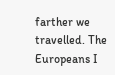farther we travelled. The Europeans I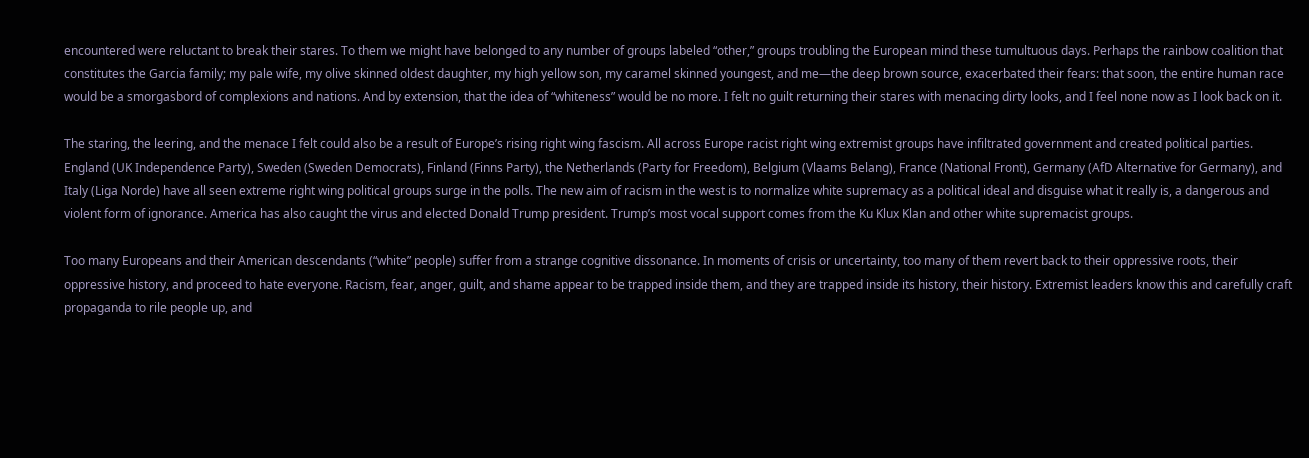encountered were reluctant to break their stares. To them we might have belonged to any number of groups labeled “other,” groups troubling the European mind these tumultuous days. Perhaps the rainbow coalition that constitutes the Garcia family; my pale wife, my olive skinned oldest daughter, my high yellow son, my caramel skinned youngest, and me—the deep brown source, exacerbated their fears: that soon, the entire human race would be a smorgasbord of complexions and nations. And by extension, that the idea of “whiteness” would be no more. I felt no guilt returning their stares with menacing dirty looks, and I feel none now as I look back on it.

The staring, the leering, and the menace I felt could also be a result of Europe’s rising right wing fascism. All across Europe racist right wing extremist groups have infiltrated government and created political parties. England (UK Independence Party), Sweden (Sweden Democrats), Finland (Finns Party), the Netherlands (Party for Freedom), Belgium (Vlaams Belang), France (National Front), Germany (AfD Alternative for Germany), and Italy (Liga Norde) have all seen extreme right wing political groups surge in the polls. The new aim of racism in the west is to normalize white supremacy as a political ideal and disguise what it really is, a dangerous and violent form of ignorance. America has also caught the virus and elected Donald Trump president. Trump’s most vocal support comes from the Ku Klux Klan and other white supremacist groups.

Too many Europeans and their American descendants (“white” people) suffer from a strange cognitive dissonance. In moments of crisis or uncertainty, too many of them revert back to their oppressive roots, their oppressive history, and proceed to hate everyone. Racism, fear, anger, guilt, and shame appear to be trapped inside them, and they are trapped inside its history, their history. Extremist leaders know this and carefully craft propaganda to rile people up, and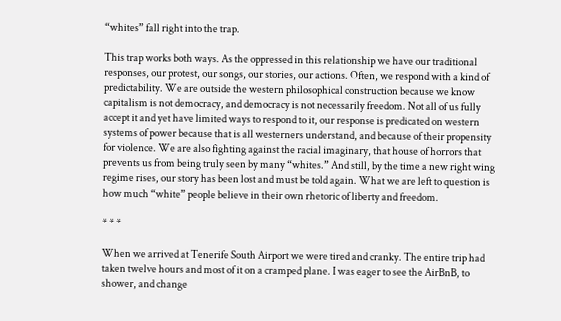“whites” fall right into the trap.

This trap works both ways. As the oppressed in this relationship we have our traditional responses, our protest, our songs, our stories, our actions. Often, we respond with a kind of predictability. We are outside the western philosophical construction because we know capitalism is not democracy, and democracy is not necessarily freedom. Not all of us fully accept it and yet have limited ways to respond to it, our response is predicated on western systems of power because that is all westerners understand, and because of their propensity for violence. We are also fighting against the racial imaginary, that house of horrors that prevents us from being truly seen by many “whites.” And still, by the time a new right wing regime rises, our story has been lost and must be told again. What we are left to question is how much “white” people believe in their own rhetoric of liberty and freedom.

* * *

When we arrived at Tenerife South Airport we were tired and cranky. The entire trip had taken twelve hours and most of it on a cramped plane. I was eager to see the AirBnB, to shower, and change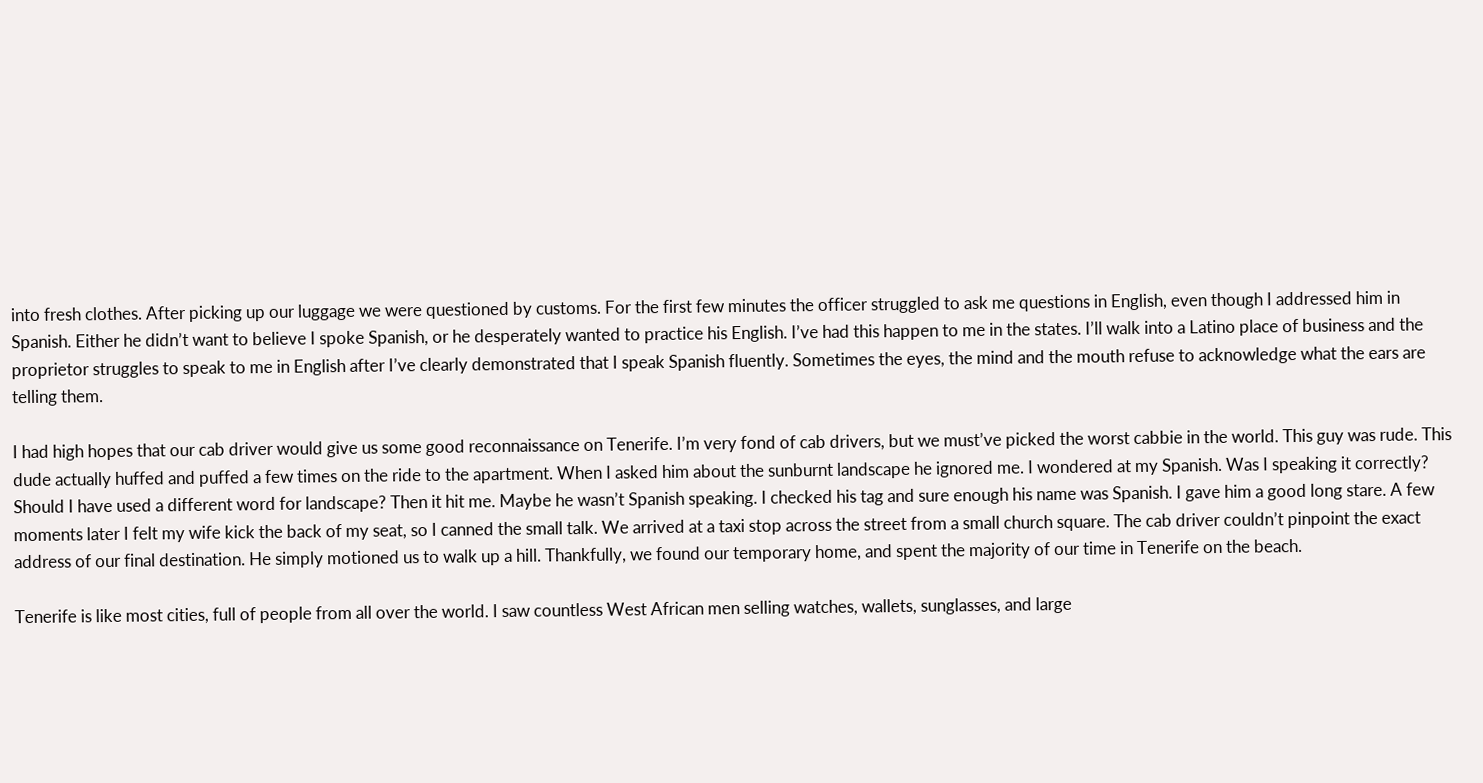into fresh clothes. After picking up our luggage we were questioned by customs. For the first few minutes the officer struggled to ask me questions in English, even though I addressed him in Spanish. Either he didn’t want to believe I spoke Spanish, or he desperately wanted to practice his English. I’ve had this happen to me in the states. I’ll walk into a Latino place of business and the proprietor struggles to speak to me in English after I’ve clearly demonstrated that I speak Spanish fluently. Sometimes the eyes, the mind and the mouth refuse to acknowledge what the ears are telling them.

I had high hopes that our cab driver would give us some good reconnaissance on Tenerife. I’m very fond of cab drivers, but we must’ve picked the worst cabbie in the world. This guy was rude. This dude actually huffed and puffed a few times on the ride to the apartment. When I asked him about the sunburnt landscape he ignored me. I wondered at my Spanish. Was I speaking it correctly? Should I have used a different word for landscape? Then it hit me. Maybe he wasn’t Spanish speaking. I checked his tag and sure enough his name was Spanish. I gave him a good long stare. A few moments later I felt my wife kick the back of my seat, so I canned the small talk. We arrived at a taxi stop across the street from a small church square. The cab driver couldn’t pinpoint the exact address of our final destination. He simply motioned us to walk up a hill. Thankfully, we found our temporary home, and spent the majority of our time in Tenerife on the beach.

Tenerife is like most cities, full of people from all over the world. I saw countless West African men selling watches, wallets, sunglasses, and large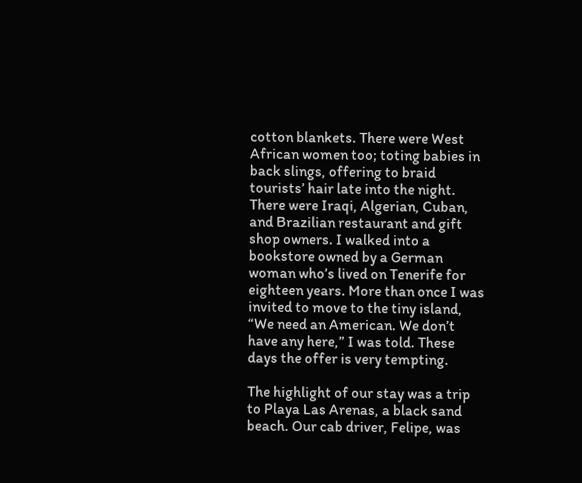cotton blankets. There were West African women too; toting babies in back slings, offering to braid tourists’ hair late into the night. There were Iraqi, Algerian, Cuban, and Brazilian restaurant and gift shop owners. I walked into a bookstore owned by a German woman who’s lived on Tenerife for eighteen years. More than once I was invited to move to the tiny island, “We need an American. We don’t have any here,” I was told. These days the offer is very tempting.

The highlight of our stay was a trip to Playa Las Arenas, a black sand beach. Our cab driver, Felipe, was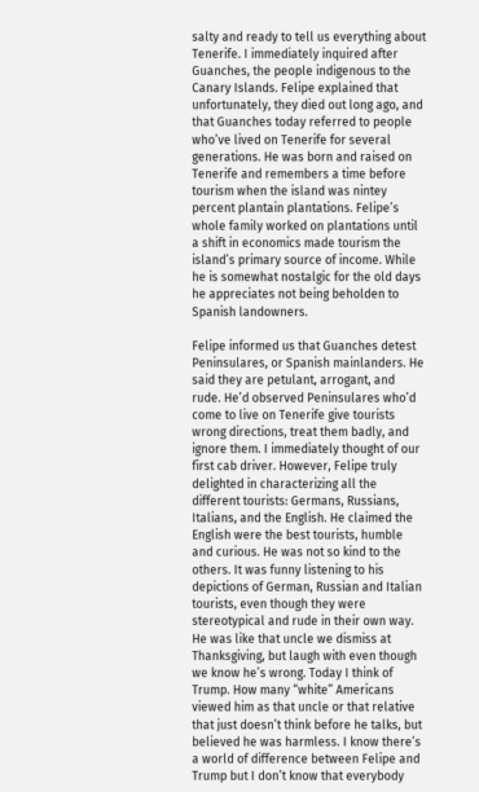salty and ready to tell us everything about Tenerife. I immediately inquired after Guanches, the people indigenous to the Canary Islands. Felipe explained that unfortunately, they died out long ago, and that Guanches today referred to people who’ve lived on Tenerife for several generations. He was born and raised on Tenerife and remembers a time before tourism when the island was nintey percent plantain plantations. Felipe’s whole family worked on plantations until a shift in economics made tourism the island’s primary source of income. While he is somewhat nostalgic for the old days he appreciates not being beholden to Spanish landowners.

Felipe informed us that Guanches detest Peninsulares, or Spanish mainlanders. He said they are petulant, arrogant, and rude. He’d observed Peninsulares who’d come to live on Tenerife give tourists wrong directions, treat them badly, and ignore them. I immediately thought of our first cab driver. However, Felipe truly delighted in characterizing all the different tourists: Germans, Russians, Italians, and the English. He claimed the English were the best tourists, humble and curious. He was not so kind to the others. It was funny listening to his depictions of German, Russian and Italian tourists, even though they were stereotypical and rude in their own way. He was like that uncle we dismiss at Thanksgiving, but laugh with even though we know he’s wrong. Today I think of Trump. How many “white” Americans viewed him as that uncle or that relative that just doesn’t think before he talks, but believed he was harmless. I know there’s a world of difference between Felipe and Trump but I don’t know that everybody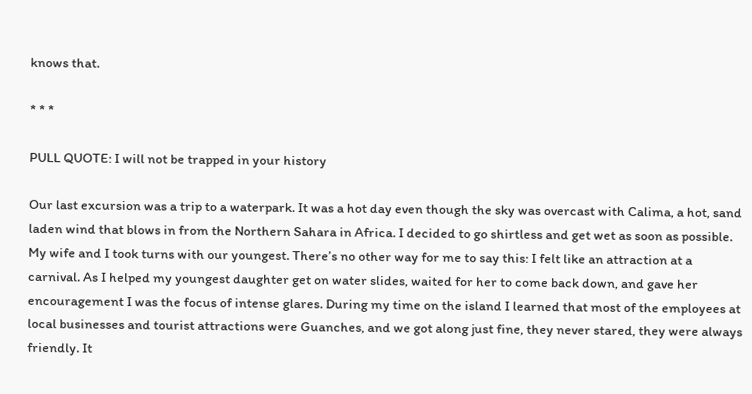knows that.

* * *

PULL QUOTE: I will not be trapped in your history

Our last excursion was a trip to a waterpark. It was a hot day even though the sky was overcast with Calima, a hot, sand laden wind that blows in from the Northern Sahara in Africa. I decided to go shirtless and get wet as soon as possible. My wife and I took turns with our youngest. There’s no other way for me to say this: I felt like an attraction at a carnival. As I helped my youngest daughter get on water slides, waited for her to come back down, and gave her encouragement I was the focus of intense glares. During my time on the island I learned that most of the employees at local businesses and tourist attractions were Guanches, and we got along just fine, they never stared, they were always friendly. It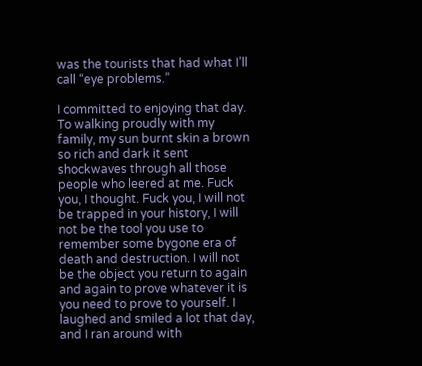was the tourists that had what I’ll call “eye problems.”

I committed to enjoying that day. To walking proudly with my family, my sun burnt skin a brown so rich and dark it sent shockwaves through all those people who leered at me. Fuck you, I thought. Fuck you, I will not be trapped in your history, I will not be the tool you use to remember some bygone era of death and destruction. I will not be the object you return to again and again to prove whatever it is you need to prove to yourself. I laughed and smiled a lot that day, and I ran around with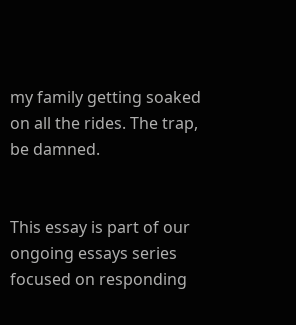my family getting soaked on all the rides. The trap, be damned.


This essay is part of our ongoing essays series focused on responding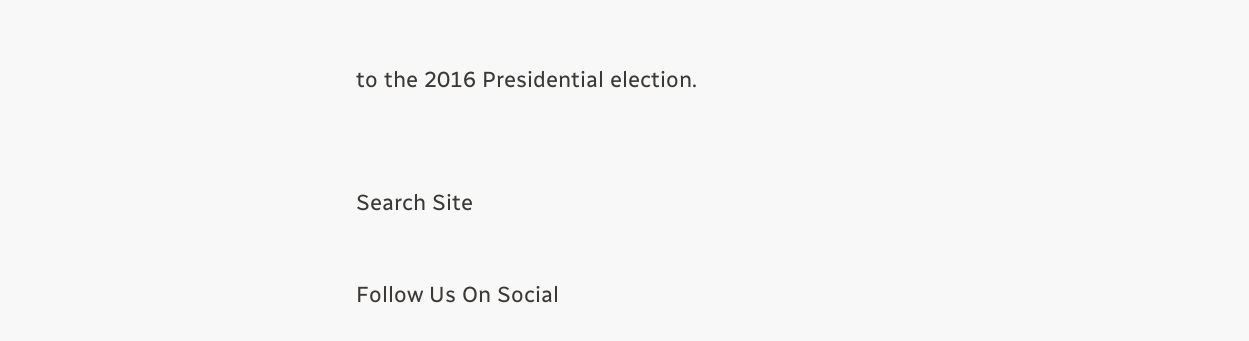to the 2016 Presidential election.



Search Site


Follow Us On Social